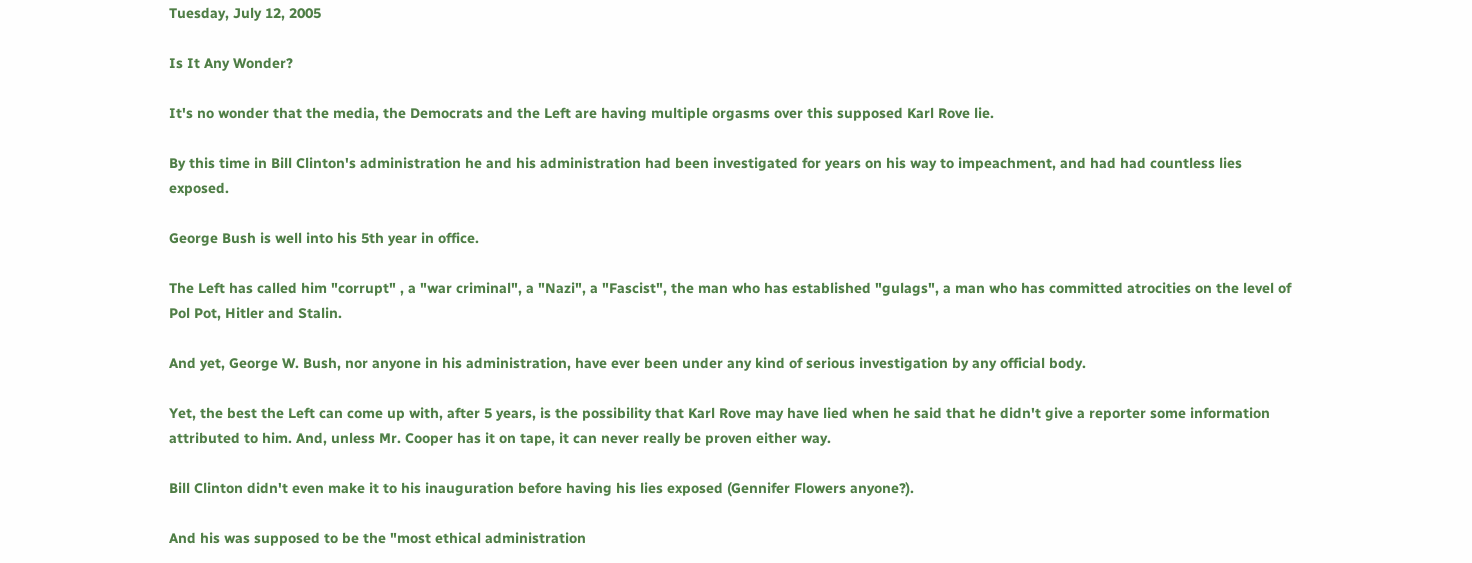Tuesday, July 12, 2005

Is It Any Wonder?

It's no wonder that the media, the Democrats and the Left are having multiple orgasms over this supposed Karl Rove lie.

By this time in Bill Clinton's administration he and his administration had been investigated for years on his way to impeachment, and had had countless lies exposed.

George Bush is well into his 5th year in office.

The Left has called him "corrupt" , a "war criminal", a "Nazi", a "Fascist", the man who has established "gulags", a man who has committed atrocities on the level of Pol Pot, Hitler and Stalin.

And yet, George W. Bush, nor anyone in his administration, have ever been under any kind of serious investigation by any official body.

Yet, the best the Left can come up with, after 5 years, is the possibility that Karl Rove may have lied when he said that he didn't give a reporter some information attributed to him. And, unless Mr. Cooper has it on tape, it can never really be proven either way.

Bill Clinton didn't even make it to his inauguration before having his lies exposed (Gennifer Flowers anyone?).

And his was supposed to be the "most ethical administration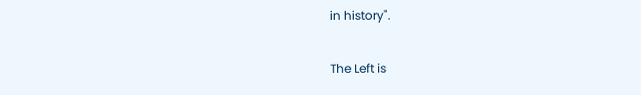in history".

The Left is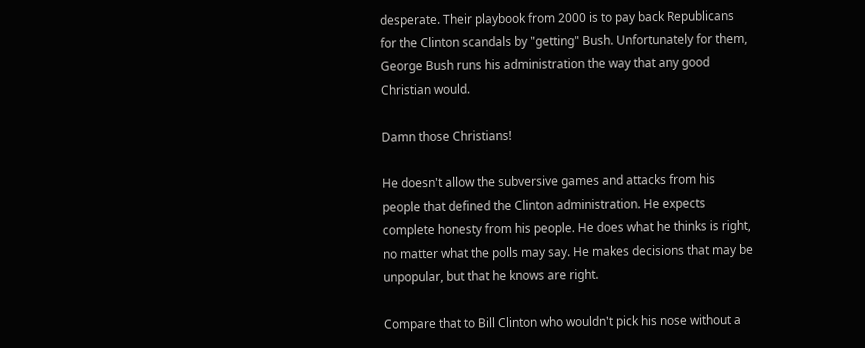desperate. Their playbook from 2000 is to pay back Republicans for the Clinton scandals by "getting" Bush. Unfortunately for them, George Bush runs his administration the way that any good Christian would.

Damn those Christians!

He doesn't allow the subversive games and attacks from his people that defined the Clinton administration. He expects complete honesty from his people. He does what he thinks is right, no matter what the polls may say. He makes decisions that may be unpopular, but that he knows are right.

Compare that to Bill Clinton who wouldn't pick his nose without a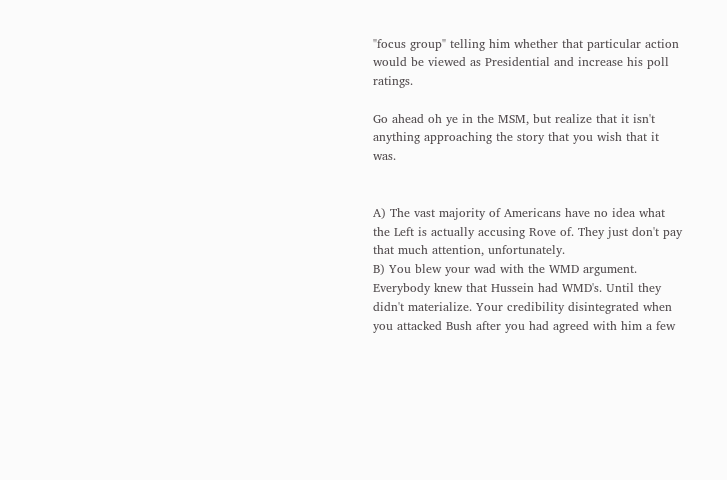"focus group" telling him whether that particular action would be viewed as Presidential and increase his poll ratings.

Go ahead oh ye in the MSM, but realize that it isn't anything approaching the story that you wish that it was.


A) The vast majority of Americans have no idea what the Left is actually accusing Rove of. They just don't pay that much attention, unfortunately.
B) You blew your wad with the WMD argument. Everybody knew that Hussein had WMD's. Until they didn't materialize. Your credibility disintegrated when you attacked Bush after you had agreed with him a few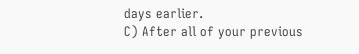days earlier.
C) After all of your previous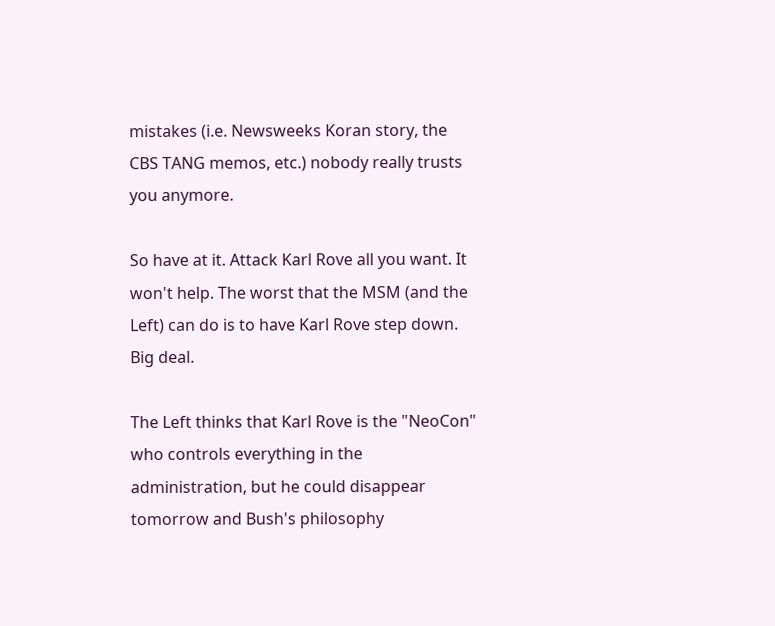mistakes (i.e. Newsweeks Koran story, the CBS TANG memos, etc.) nobody really trusts you anymore.

So have at it. Attack Karl Rove all you want. It won't help. The worst that the MSM (and the Left) can do is to have Karl Rove step down. Big deal.

The Left thinks that Karl Rove is the "NeoCon" who controls everything in the administration, but he could disappear tomorrow and Bush's philosophy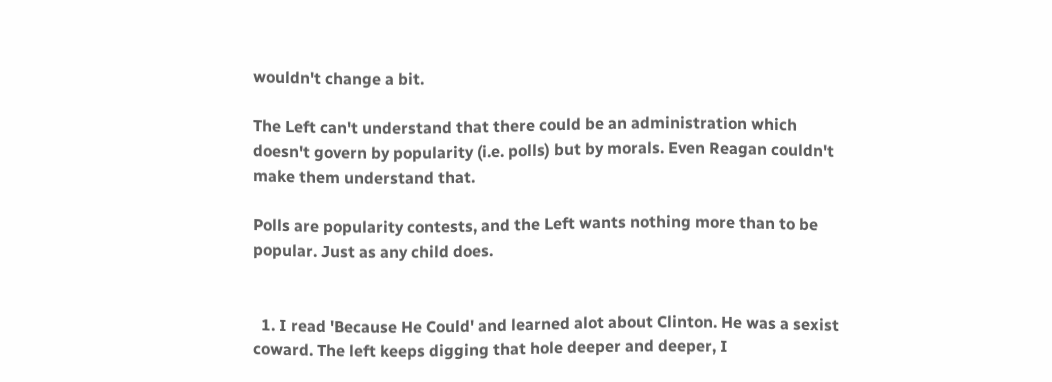wouldn't change a bit.

The Left can't understand that there could be an administration which doesn't govern by popularity (i.e. polls) but by morals. Even Reagan couldn't make them understand that.

Polls are popularity contests, and the Left wants nothing more than to be popular. Just as any child does.


  1. I read 'Because He Could' and learned alot about Clinton. He was a sexist coward. The left keeps digging that hole deeper and deeper, I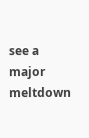see a major meltdown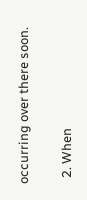occurring over there soon.

  2. When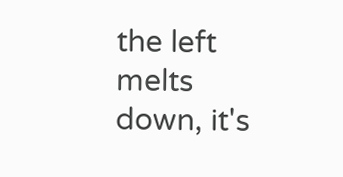the left melts down, it's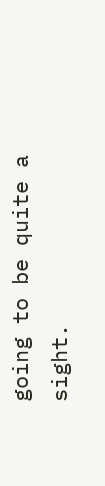going to be quite a sight.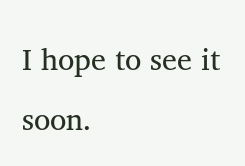I hope to see it soon.